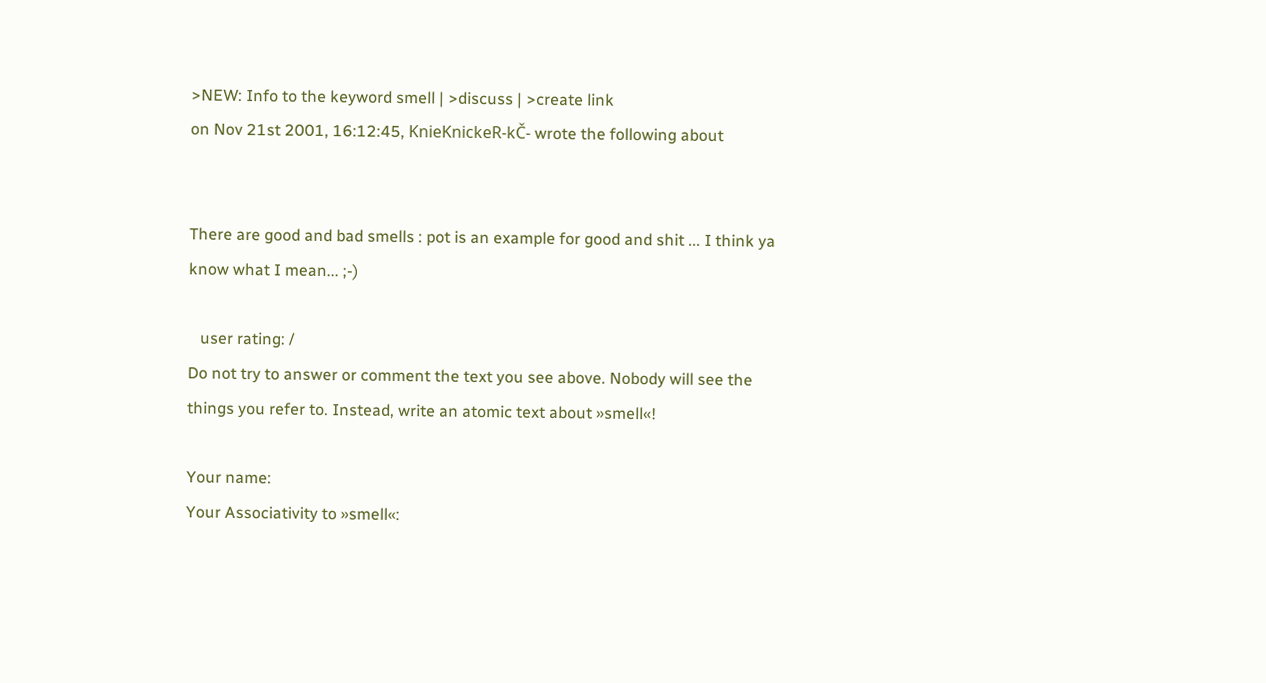>NEW: Info to the keyword smell | >discuss | >create link
on Nov 21st 2001, 16:12:45, KnieKnickeR-kČ- wrote the following about


There are good and bad smells : pot is an example for good and shit ... I think ya know what I mean... ;-)

   user rating: /
Do not try to answer or comment the text you see above. Nobody will see the things you refer to. Instead, write an atomic text about »smell«!

Your name:
Your Associativity to »smell«: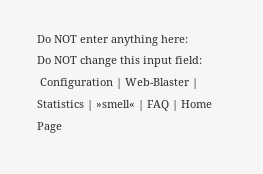Do NOT enter anything here:
Do NOT change this input field:
 Configuration | Web-Blaster | Statistics | »smell« | FAQ | Home Page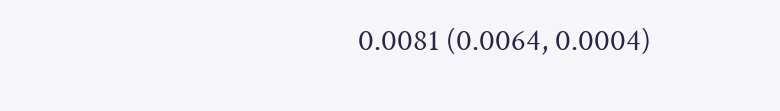0.0081 (0.0064, 0.0004)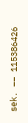sek. –– 115386426